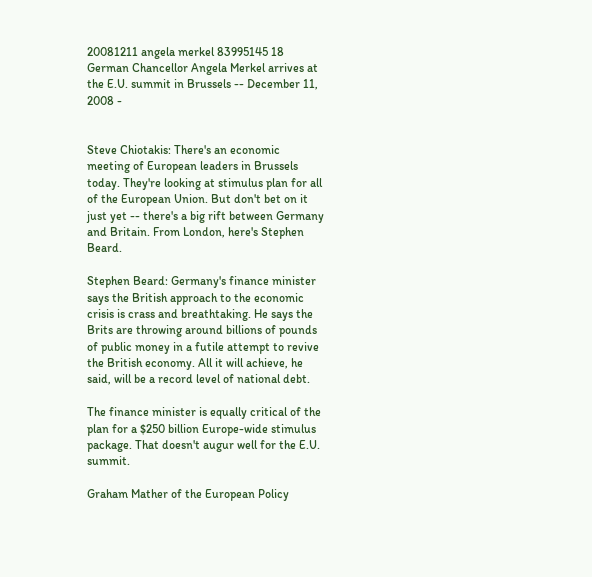20081211 angela merkel 83995145 18
German Chancellor Angela Merkel arrives at the E.U. summit in Brussels -- December 11, 2008 -


Steve Chiotakis: There's an economic meeting of European leaders in Brussels today. They're looking at stimulus plan for all of the European Union. But don't bet on it just yet -- there's a big rift between Germany and Britain. From London, here's Stephen Beard.

Stephen Beard: Germany's finance minister says the British approach to the economic crisis is crass and breathtaking. He says the Brits are throwing around billions of pounds of public money in a futile attempt to revive the British economy. All it will achieve, he said, will be a record level of national debt.

The finance minister is equally critical of the plan for a $250 billion Europe-wide stimulus package. That doesn't augur well for the E.U. summit.

Graham Mather of the European Policy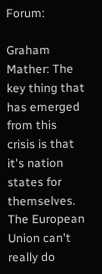Forum:

Graham Mather: The key thing that has emerged from this crisis is that it's nation states for themselves. The European Union can't really do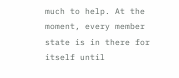much to help. At the moment, every member state is in there for itself until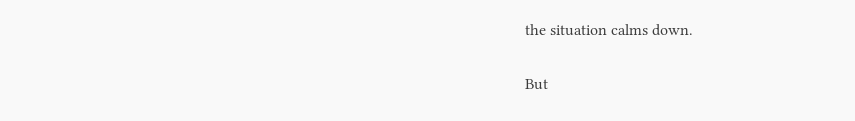the situation calms down.

But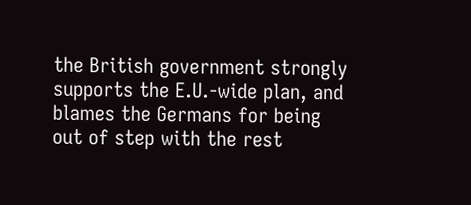the British government strongly supports the E.U.-wide plan, and blames the Germans for being out of step with the rest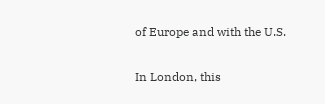of Europe and with the U.S.

In London, this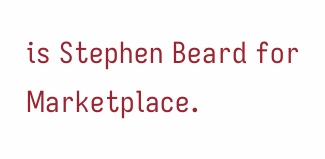is Stephen Beard for Marketplace.